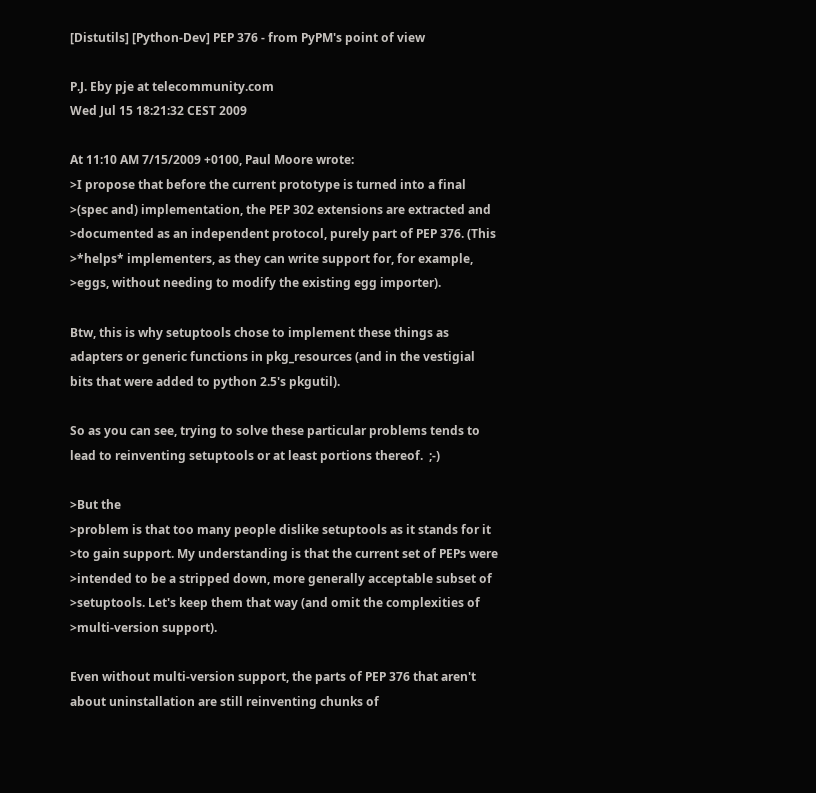[Distutils] [Python-Dev] PEP 376 - from PyPM's point of view

P.J. Eby pje at telecommunity.com
Wed Jul 15 18:21:32 CEST 2009

At 11:10 AM 7/15/2009 +0100, Paul Moore wrote:
>I propose that before the current prototype is turned into a final
>(spec and) implementation, the PEP 302 extensions are extracted and
>documented as an independent protocol, purely part of PEP 376. (This
>*helps* implementers, as they can write support for, for example,
>eggs, without needing to modify the existing egg importer).

Btw, this is why setuptools chose to implement these things as
adapters or generic functions in pkg_resources (and in the vestigial
bits that were added to python 2.5's pkgutil).

So as you can see, trying to solve these particular problems tends to
lead to reinventing setuptools or at least portions thereof.  ;-)

>But the
>problem is that too many people dislike setuptools as it stands for it
>to gain support. My understanding is that the current set of PEPs were
>intended to be a stripped down, more generally acceptable subset of
>setuptools. Let's keep them that way (and omit the complexities of
>multi-version support).

Even without multi-version support, the parts of PEP 376 that aren't
about uninstallation are still reinventing chunks of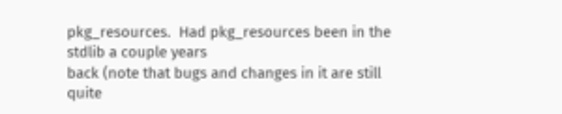pkg_resources.  Had pkg_resources been in the stdlib a couple years
back (note that bugs and changes in it are still quite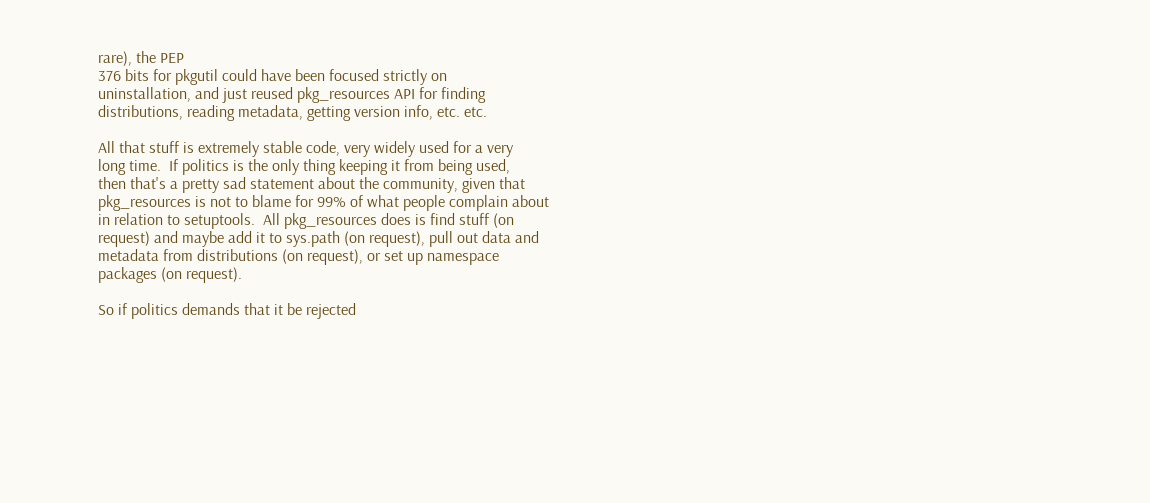rare), the PEP
376 bits for pkgutil could have been focused strictly on
uninstallation, and just reused pkg_resources API for finding
distributions, reading metadata, getting version info, etc. etc.

All that stuff is extremely stable code, very widely used for a very
long time.  If politics is the only thing keeping it from being used,
then that's a pretty sad statement about the community, given that
pkg_resources is not to blame for 99% of what people complain about
in relation to setuptools.  All pkg_resources does is find stuff (on
request) and maybe add it to sys.path (on request), pull out data and
metadata from distributions (on request), or set up namespace
packages (on request).

So if politics demands that it be rejected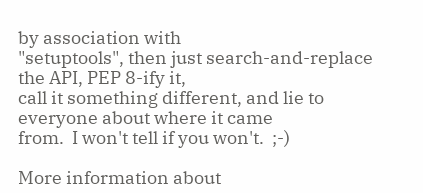by association with
"setuptools", then just search-and-replace the API, PEP 8-ify it,
call it something different, and lie to everyone about where it came
from.  I won't tell if you won't.  ;-)

More information about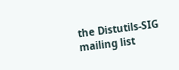the Distutils-SIG mailing list